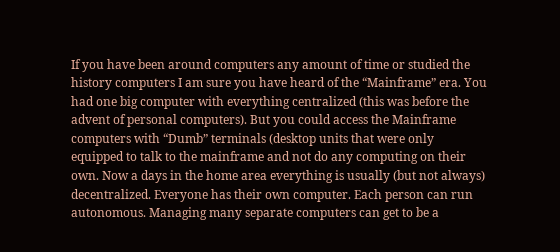If you have been around computers any amount of time or studied the history computers I am sure you have heard of the “Mainframe” era. You had one big computer with everything centralized (this was before the advent of personal computers). But you could access the Mainframe computers with “Dumb” terminals (desktop units that were only equipped to talk to the mainframe and not do any computing on their own. Now a days in the home area everything is usually (but not always) decentralized. Everyone has their own computer. Each person can run autonomous. Managing many separate computers can get to be a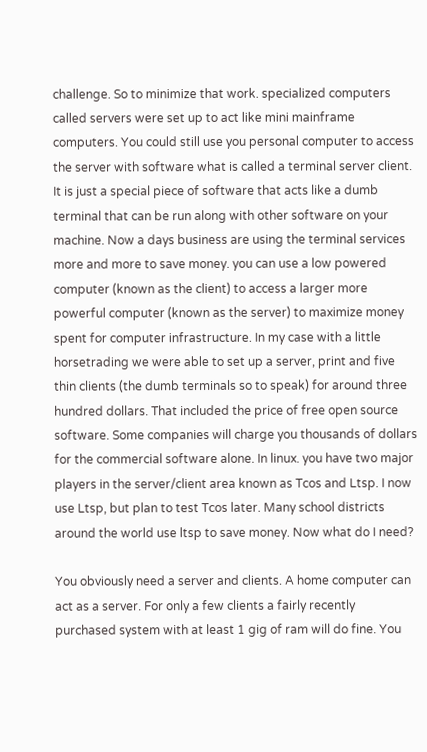challenge. So to minimize that work. specialized computers called servers were set up to act like mini mainframe computers. You could still use you personal computer to access the server with software what is called a terminal server client. It is just a special piece of software that acts like a dumb terminal that can be run along with other software on your machine. Now a days business are using the terminal services more and more to save money. you can use a low powered computer (known as the client) to access a larger more powerful computer (known as the server) to maximize money spent for computer infrastructure. In my case with a little horsetrading we were able to set up a server, print and five thin clients (the dumb terminals so to speak) for around three hundred dollars. That included the price of free open source software. Some companies will charge you thousands of dollars for the commercial software alone. In linux. you have two major players in the server/client area known as Tcos and Ltsp. I now use Ltsp, but plan to test Tcos later. Many school districts around the world use ltsp to save money. Now what do I need?

You obviously need a server and clients. A home computer can act as a server. For only a few clients a fairly recently purchased system with at least 1 gig of ram will do fine. You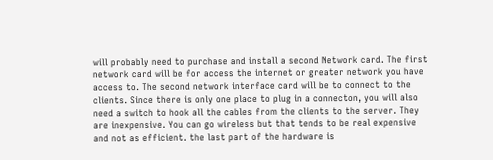will probably need to purchase and install a second Network card. The first network card will be for access the internet or greater network you have access to. The second network interface card will be to connect to the clients. Since there is only one place to plug in a connecton, you will also need a switch to hook all the cables from the clients to the server. They are inexpensive. You can go wireless but that tends to be real expensive and not as efficient. the last part of the hardware is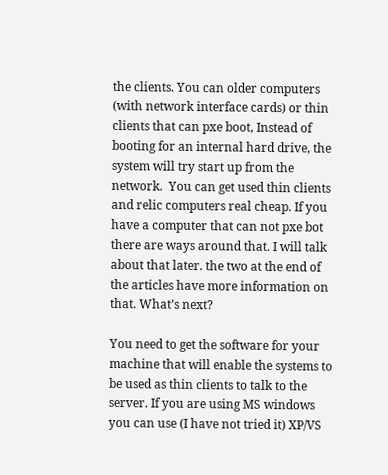the clients. You can older computers (with network interface cards) or thin clients that can pxe boot, Instead of booting for an internal hard drive, the system will try start up from the network.  You can get used thin clients and relic computers real cheap. If you have a computer that can not pxe bot there are ways around that. I will talk about that later. the two at the end of the articles have more information on that. What’s next?

You need to get the software for your machine that will enable the systems to be used as thin clients to talk to the server. If you are using MS windows you can use (I have not tried it) XP/VS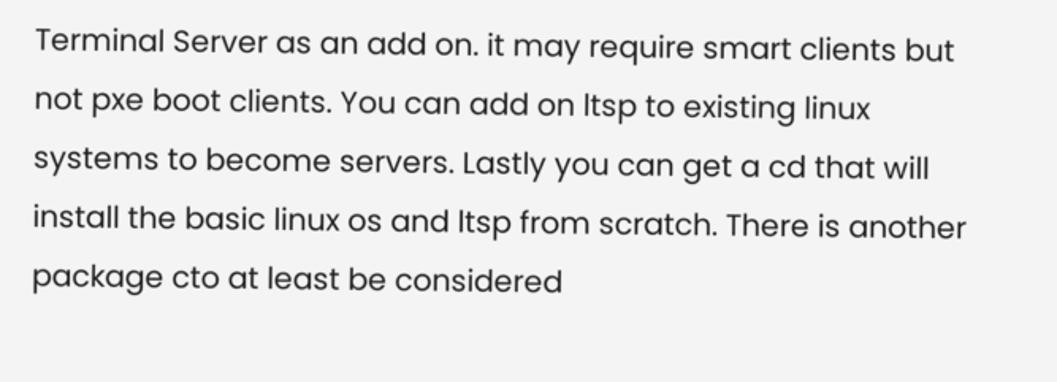Terminal Server as an add on. it may require smart clients but not pxe boot clients. You can add on ltsp to existing linux systems to become servers. Lastly you can get a cd that will install the basic linux os and ltsp from scratch. There is another package cto at least be considered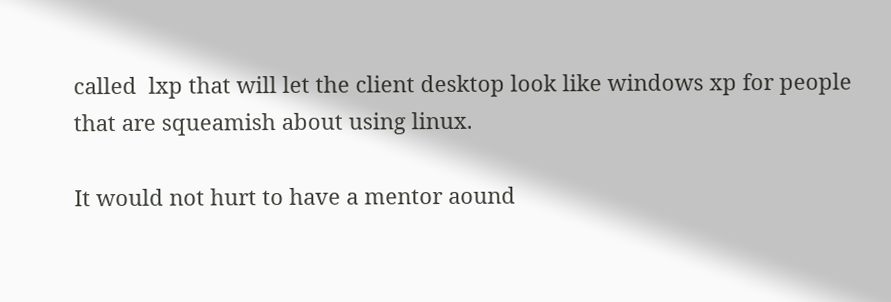called  lxp that will let the client desktop look like windows xp for people that are squeamish about using linux.

It would not hurt to have a mentor aound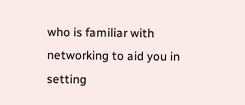who is familiar with networking to aid you in setting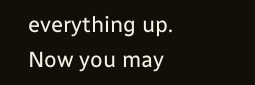everything up. Now you may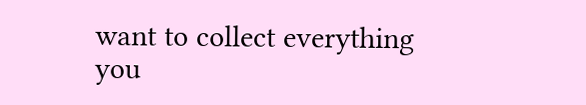want to collect everything you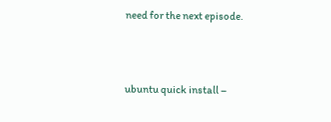need for the next episode.



ubuntu quick install –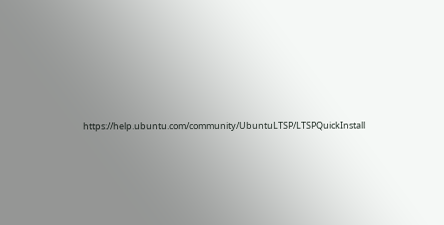https://help.ubuntu.com/community/UbuntuLTSP/LTSPQuickInstall